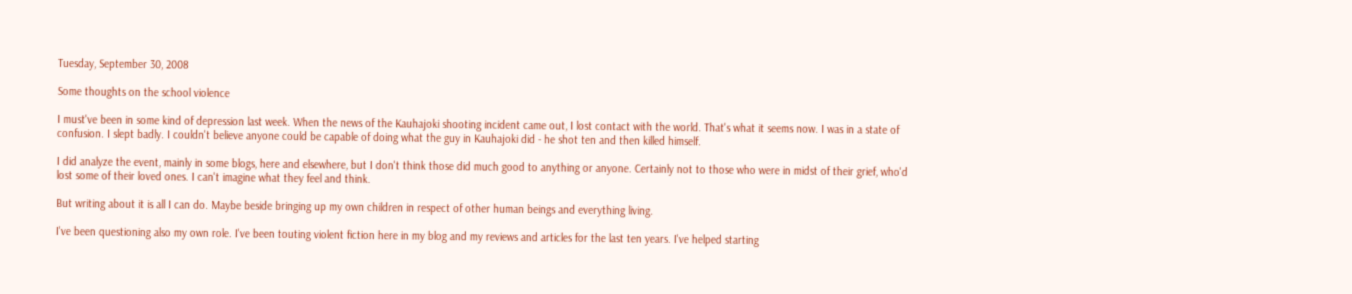Tuesday, September 30, 2008

Some thoughts on the school violence

I must've been in some kind of depression last week. When the news of the Kauhajoki shooting incident came out, I lost contact with the world. That's what it seems now. I was in a state of confusion. I slept badly. I couldn't believe anyone could be capable of doing what the guy in Kauhajoki did - he shot ten and then killed himself.

I did analyze the event, mainly in some blogs, here and elsewhere, but I don't think those did much good to anything or anyone. Certainly not to those who were in midst of their grief, who'd lost some of their loved ones. I can't imagine what they feel and think.

But writing about it is all I can do. Maybe beside bringing up my own children in respect of other human beings and everything living.

I've been questioning also my own role. I've been touting violent fiction here in my blog and my reviews and articles for the last ten years. I've helped starting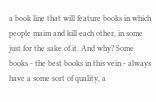a book line that will feature books in which people maim and kill each other, in some just for the sake of it. And why? Some books - the best books in this vein - always have a some sort of quality, a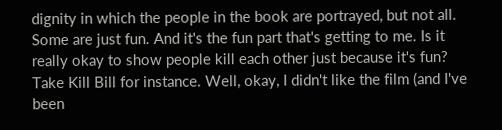dignity in which the people in the book are portrayed, but not all. Some are just fun. And it's the fun part that's getting to me. Is it really okay to show people kill each other just because it's fun? Take Kill Bill for instance. Well, okay, I didn't like the film (and I've been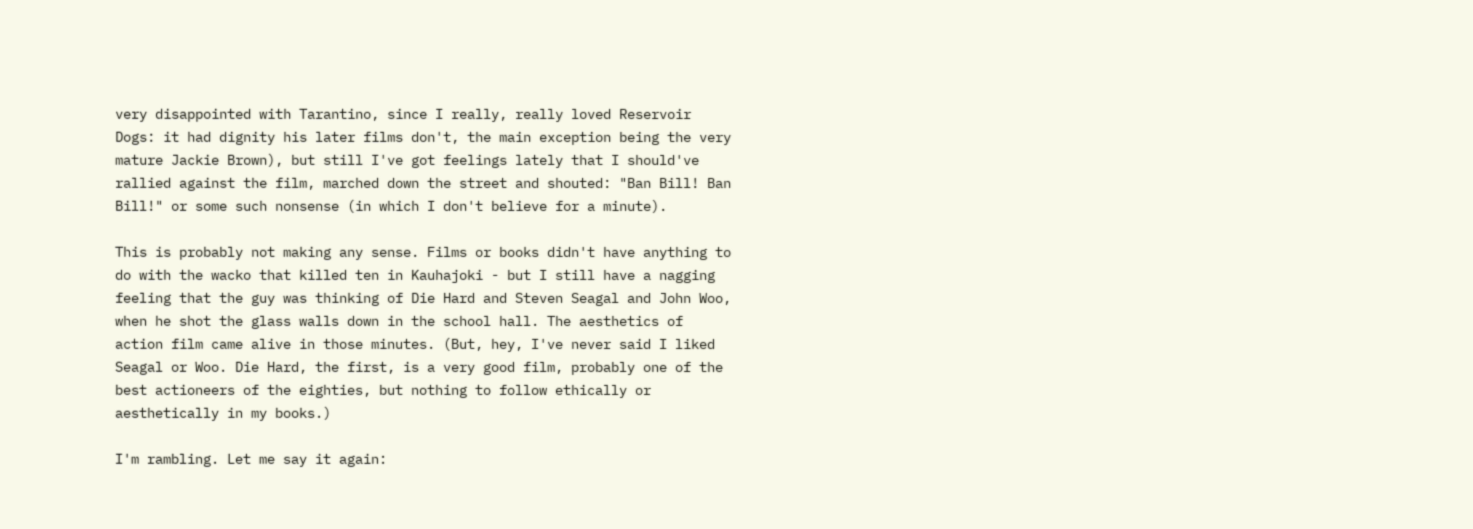very disappointed with Tarantino, since I really, really loved Reservoir Dogs: it had dignity his later films don't, the main exception being the very mature Jackie Brown), but still I've got feelings lately that I should've rallied against the film, marched down the street and shouted: "Ban Bill! Ban Bill!" or some such nonsense (in which I don't believe for a minute).

This is probably not making any sense. Films or books didn't have anything to do with the wacko that killed ten in Kauhajoki - but I still have a nagging feeling that the guy was thinking of Die Hard and Steven Seagal and John Woo, when he shot the glass walls down in the school hall. The aesthetics of action film came alive in those minutes. (But, hey, I've never said I liked Seagal or Woo. Die Hard, the first, is a very good film, probably one of the best actioneers of the eighties, but nothing to follow ethically or aesthetically in my books.)

I'm rambling. Let me say it again: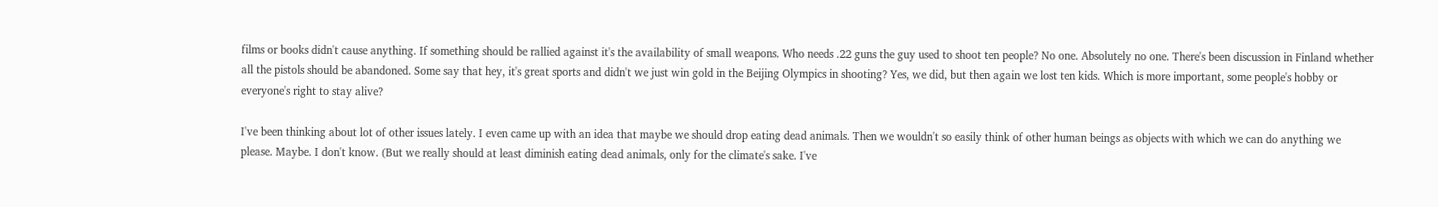films or books didn't cause anything. If something should be rallied against it's the availability of small weapons. Who needs .22 guns the guy used to shoot ten people? No one. Absolutely no one. There's been discussion in Finland whether all the pistols should be abandoned. Some say that hey, it's great sports and didn't we just win gold in the Beijing Olympics in shooting? Yes, we did, but then again we lost ten kids. Which is more important, some people's hobby or everyone's right to stay alive?

I've been thinking about lot of other issues lately. I even came up with an idea that maybe we should drop eating dead animals. Then we wouldn't so easily think of other human beings as objects with which we can do anything we please. Maybe. I don't know. (But we really should at least diminish eating dead animals, only for the climate's sake. I've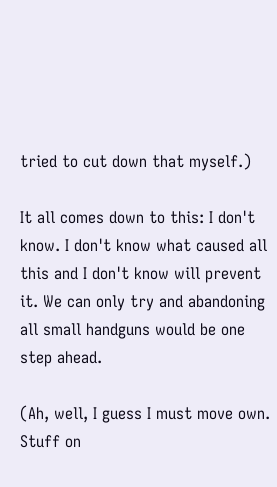tried to cut down that myself.)

It all comes down to this: I don't know. I don't know what caused all this and I don't know will prevent it. We can only try and abandoning all small handguns would be one step ahead.

(Ah, well, I guess I must move own. Stuff on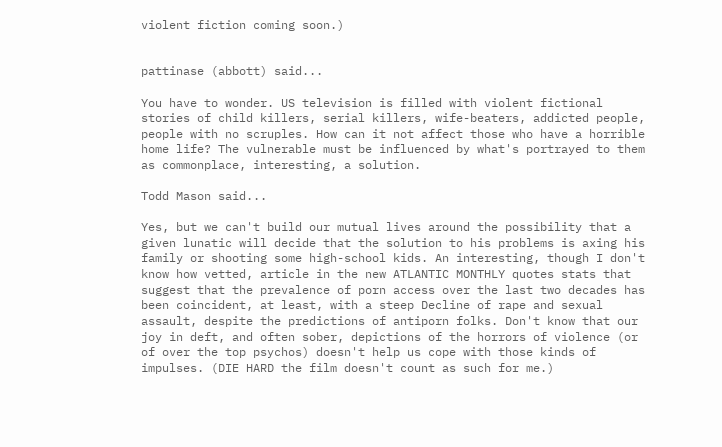violent fiction coming soon.)


pattinase (abbott) said...

You have to wonder. US television is filled with violent fictional stories of child killers, serial killers, wife-beaters, addicted people, people with no scruples. How can it not affect those who have a horrible home life? The vulnerable must be influenced by what's portrayed to them as commonplace, interesting, a solution.

Todd Mason said...

Yes, but we can't build our mutual lives around the possibility that a given lunatic will decide that the solution to his problems is axing his family or shooting some high-school kids. An interesting, though I don't know how vetted, article in the new ATLANTIC MONTHLY quotes stats that suggest that the prevalence of porn access over the last two decades has been coincident, at least, with a steep Decline of rape and sexual assault, despite the predictions of antiporn folks. Don't know that our joy in deft, and often sober, depictions of the horrors of violence (or of over the top psychos) doesn't help us cope with those kinds of impulses. (DIE HARD the film doesn't count as such for me.)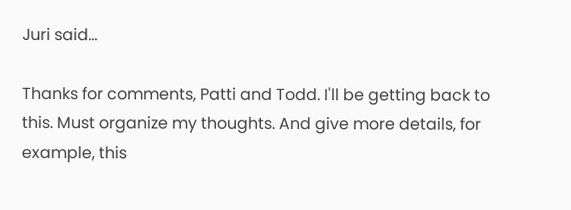Juri said...

Thanks for comments, Patti and Todd. I'll be getting back to this. Must organize my thoughts. And give more details, for example, this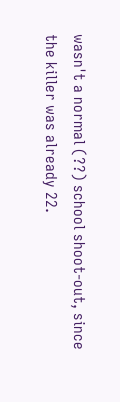wasn't a normal (??) school shoot-out, since the killer was already 22.